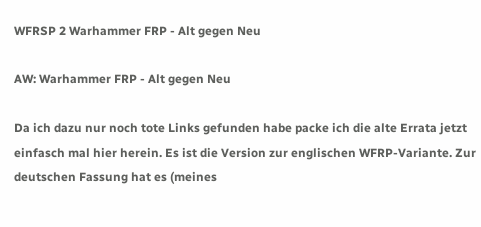WFRSP 2 Warhammer FRP - Alt gegen Neu

AW: Warhammer FRP - Alt gegen Neu

Da ich dazu nur noch tote Links gefunden habe packe ich die alte Errata jetzt einfasch mal hier herein. Es ist die Version zur englischen WFRP-Variante. Zur deutschen Fassung hat es (meines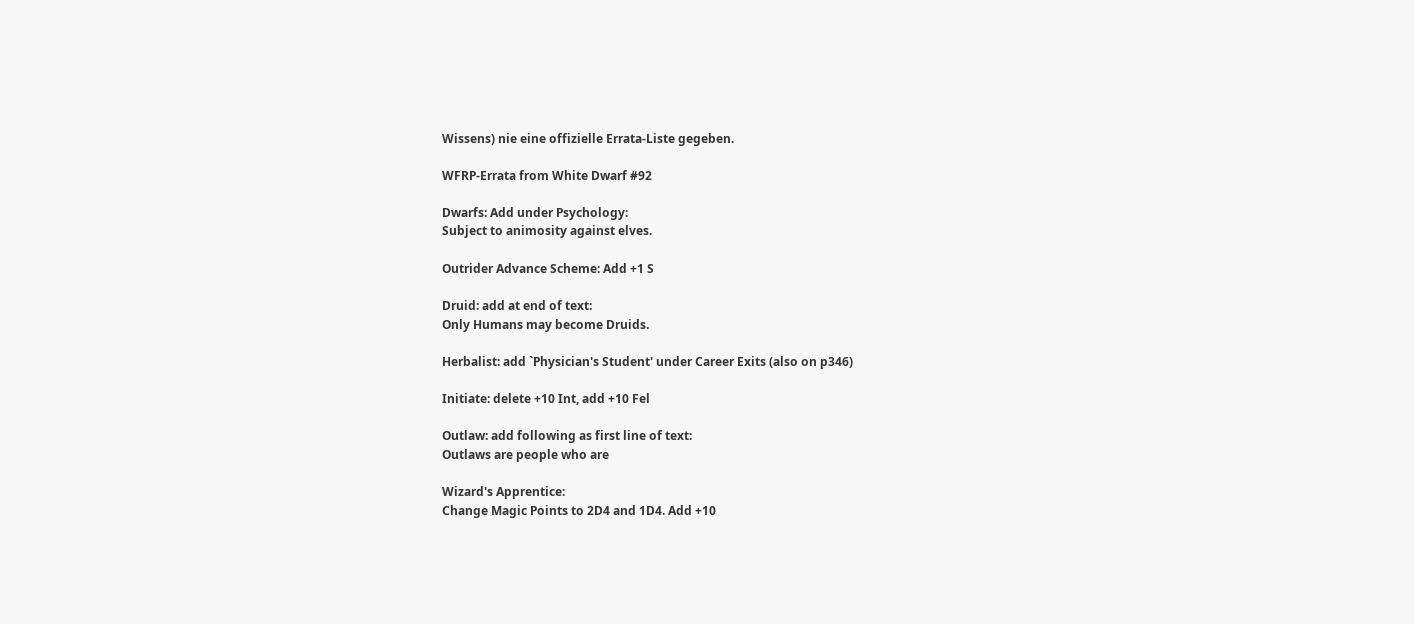Wissens) nie eine offizielle Errata-Liste gegeben.

WFRP-Errata from White Dwarf #92

Dwarfs: Add under Psychology:
Subject to animosity against elves.

Outrider Advance Scheme: Add +1 S

Druid: add at end of text:
Only Humans may become Druids.

Herbalist: add `Physician's Student' under Career Exits (also on p346)

Initiate: delete +10 Int, add +10 Fel

Outlaw: add following as first line of text:
Outlaws are people who are

Wizard's Apprentice:
Change Magic Points to 2D4 and 1D4. Add +10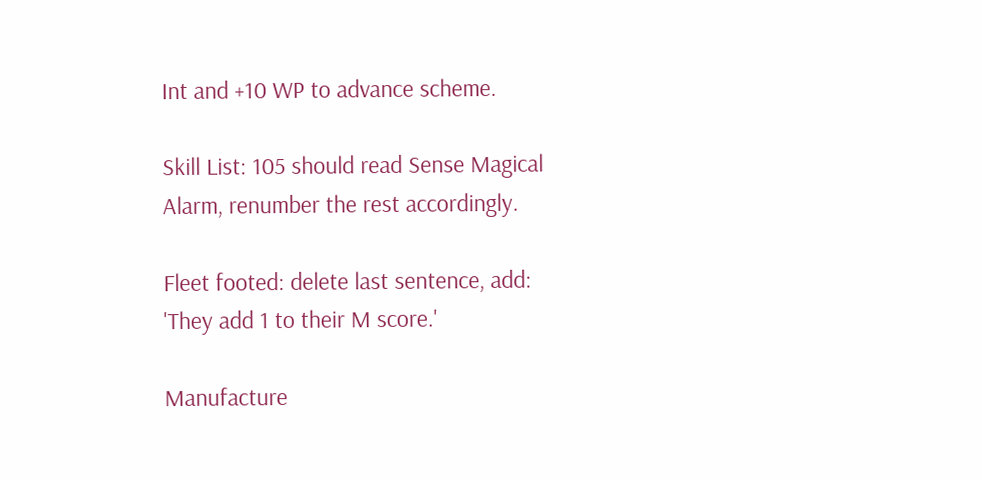Int and +10 WP to advance scheme.

Skill List: 105 should read Sense Magical Alarm, renumber the rest accordingly.

Fleet footed: delete last sentence, add: 'They add 1 to their M score.'

Manufacture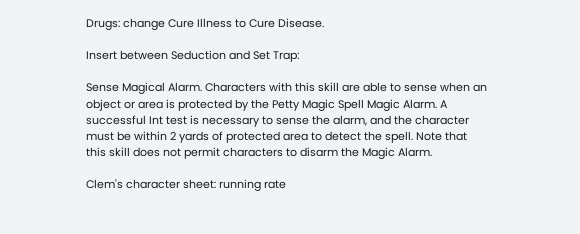Drugs: change Cure Illness to Cure Disease.

Insert between Seduction and Set Trap:

Sense Magical Alarm. Characters with this skill are able to sense when an
object or area is protected by the Petty Magic Spell Magic Alarm. A
successful Int test is necessary to sense the alarm, and the character
must be within 2 yards of protected area to detect the spell. Note that
this skill does not permit characters to disarm the Magic Alarm.

Clem's character sheet: running rate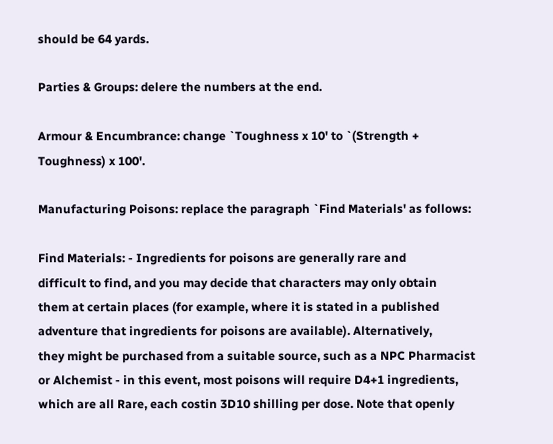should be 64 yards.

Parties & Groups: delere the numbers at the end.

Armour & Encumbrance: change `Toughness x 10' to `(Strength + Toughness) x 100'.

Manufacturing Poisons: replace the paragraph `Find Materials' as follows:

Find Materials: - Ingredients for poisons are generally rare and
difficult to find, and you may decide that characters may only obtain
them at certain places (for example, where it is stated in a published
adventure that ingredients for poisons are available). Alternatively,
they might be purchased from a suitable source, such as a NPC Pharmacist
or Alchemist - in this event, most poisons will require D4+1 ingredients,
which are all Rare, each costin 3D10 shilling per dose. Note that openly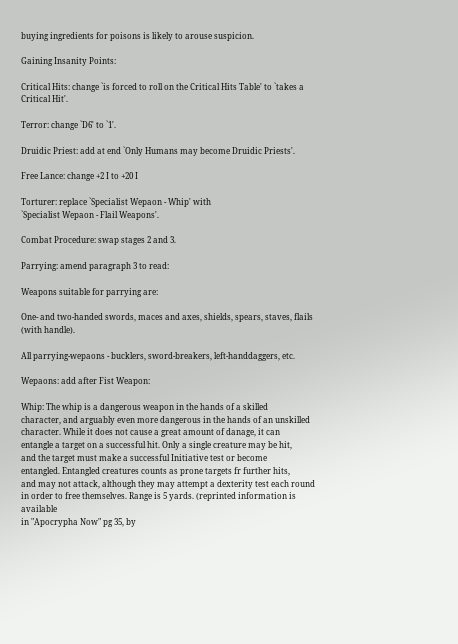buying ingredients for poisons is likely to arouse suspicion.

Gaining Insanity Points:

Critical Hits: change `is forced to roll on the Critical Hits Table' to `takes a Critical Hit'.

Terror: change `D6' to `1'.

Druidic Priest: add at end `Only Humans may become Druidic Priests'.

Free Lance: change +2 I to +20 I

Torturer: replace `Specialist Wepaon - Whip' with
`Specialist Wepaon - Flail Weapons'.

Combat Procedure: swap stages 2 and 3.

Parrying: amend paragraph 3 to read:

Weapons suitable for parrying are:

One- and two-handed swords, maces and axes, shields, spears, staves, flails (with handle).

All parrying-wepaons - bucklers, sword-breakers, left-handdaggers, etc.

Wepaons: add after Fist Weapon:

Whip: The whip is a dangerous weapon in the hands of a skilled
character, and arguably even more dangerous in the hands of an unskilled
character. While it does not cause a great amount of danage, it can
entangle a target on a successful hit. Only a single creature may be hit,
and the target must make a successful Initiative test or become
entangled. Entangled creatures counts as prone targets fr further hits,
and may not attack, although they may attempt a dexterity test each round
in order to free themselves. Range is 5 yards. (reprinted information is available
in "Apocrypha Now" pg 35, by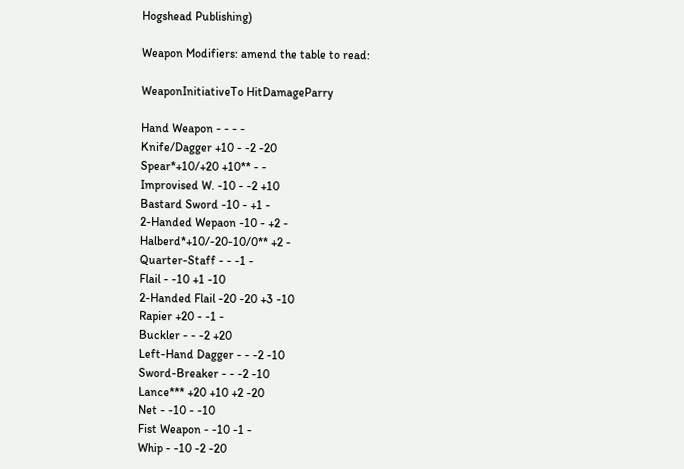Hogshead Publishing)

Weapon Modifiers: amend the table to read:

WeaponInitiativeTo HitDamageParry

Hand Weapon - - - -
Knife/Dagger +10 - -2 -20
Spear*+10/+20 +10** - -
Improvised W. -10 - -2 +10
Bastard Sword -10 - +1 -
2-Handed Wepaon -10 - +2 -
Halberd*+10/-20-10/0** +2 -
Quarter-Staff - - -1 -
Flail - -10 +1 -10
2-Handed Flail -20 -20 +3 -10
Rapier +20 - -1 -
Buckler - - -2 +20
Left-Hand Dagger - - -2 -10
Sword-Breaker - - -2 -10
Lance*** +20 +10 +2 -20
Net - -10 - -10
Fist Weapon - -10 -1 -
Whip - -10 -2 -20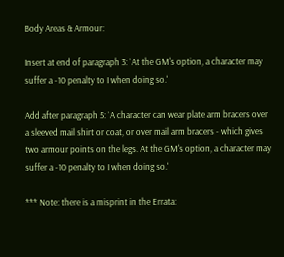Body Areas & Armour:

Insert at end of paragraph 3: `At the GM's option, a character may
suffer a -10 penalty to I when doing so.'

Add after paragraph 5: `A character can wear plate arm bracers over
a sleeved mail shirt or coat, or over mail arm bracers - which gives
two armour points on the legs. At the GM's option, a character may
suffer a -10 penalty to I when doing so.'

*** Note: there is a misprint in the Errata: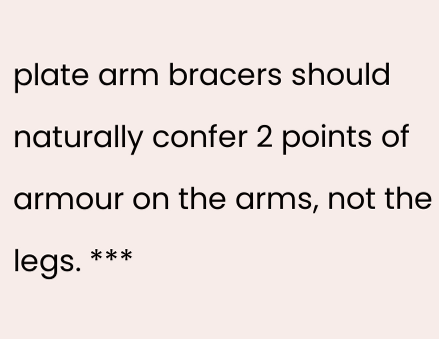plate arm bracers should
naturally confer 2 points of armour on the arms, not the legs. ***